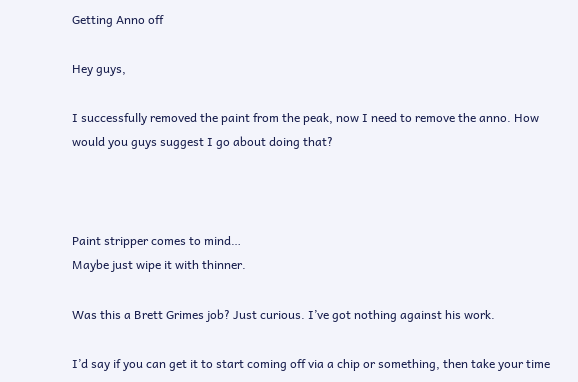Getting Anno off

Hey guys,

I successfully removed the paint from the peak, now I need to remove the anno. How would you guys suggest I go about doing that?



Paint stripper comes to mind…
Maybe just wipe it with thinner.

Was this a Brett Grimes job? Just curious. I’ve got nothing against his work.

I’d say if you can get it to start coming off via a chip or something, then take your time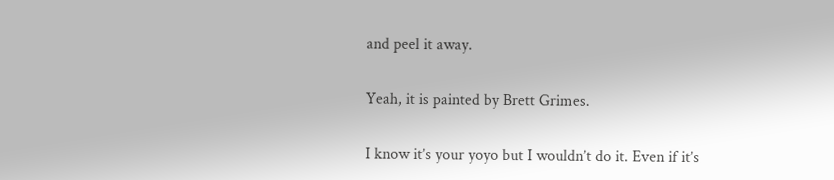and peel it away.

Yeah, it is painted by Brett Grimes.

I know it’s your yoyo but I wouldn’t do it. Even if it’s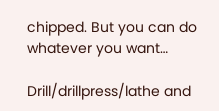chipped. But you can do whatever you want…

Drill/drillpress/lathe and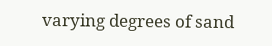varying degrees of sand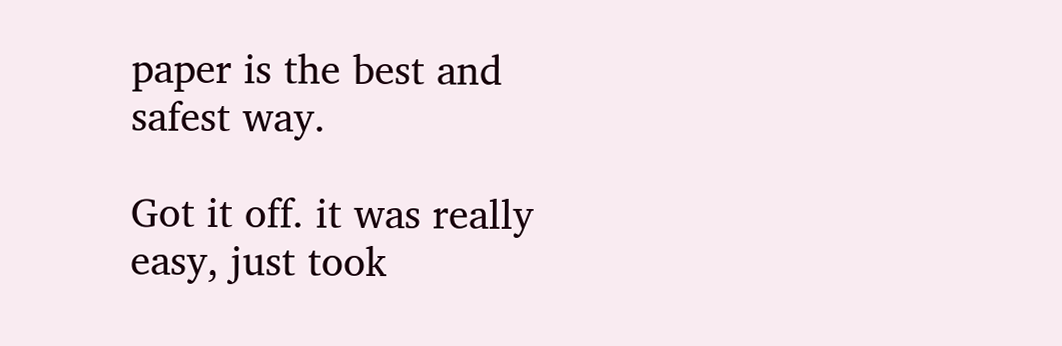paper is the best and safest way.

Got it off. it was really easy, just took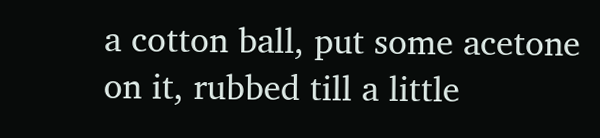a cotton ball, put some acetone on it, rubbed till a little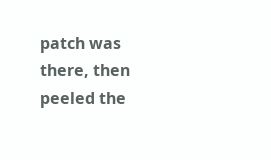patch was there, then peeled the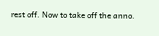rest off. Now to take off the anno.